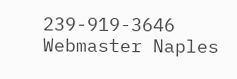239-919-3646 Webmaster Naples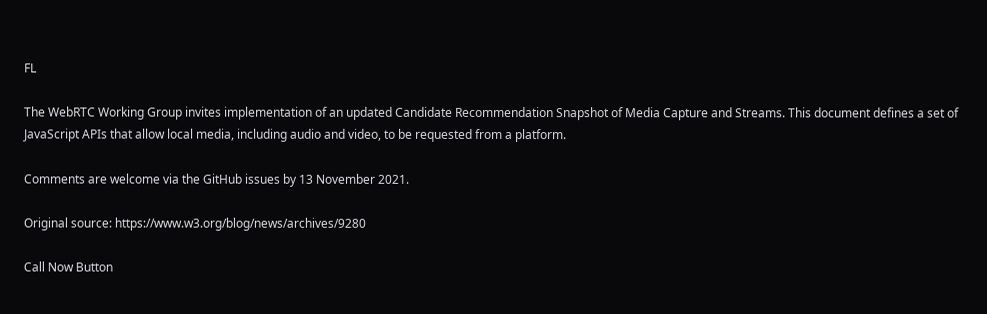FL

The WebRTC Working Group invites implementation of an updated Candidate Recommendation Snapshot of Media Capture and Streams. This document defines a set of JavaScript APIs that allow local media, including audio and video, to be requested from a platform.

Comments are welcome via the GitHub issues by 13 November 2021.

Original source: https://www.w3.org/blog/news/archives/9280

Call Now Button